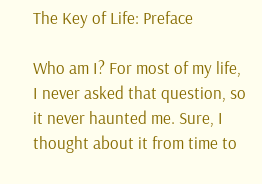The Key of Life: Preface

Who am I? For most of my life, I never asked that question, so it never haunted me. Sure, I thought about it from time to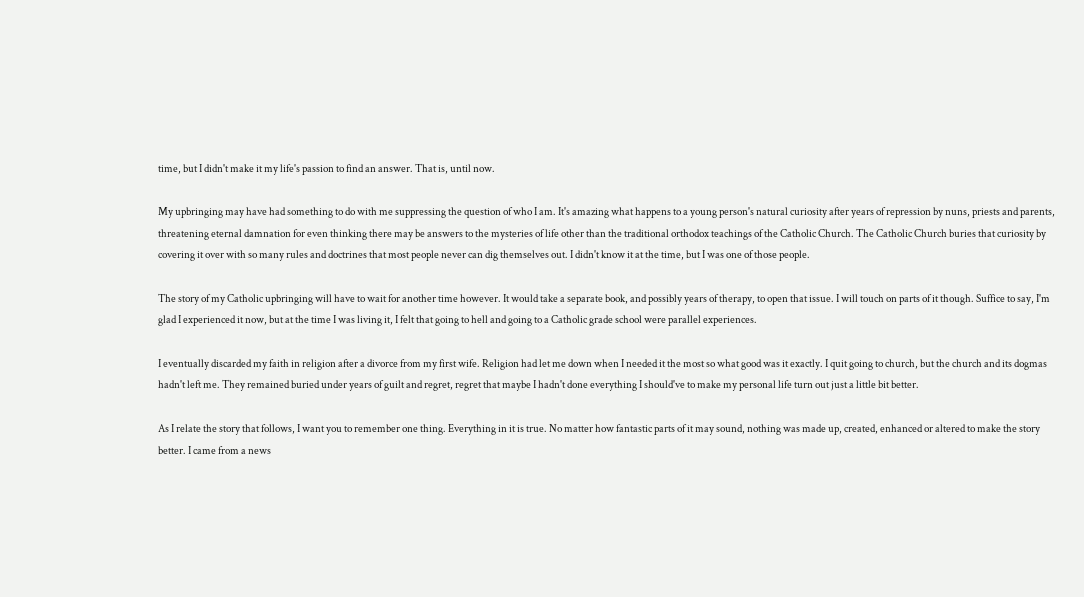time, but I didn't make it my life's passion to find an answer. That is, until now.

My upbringing may have had something to do with me suppressing the question of who I am. It's amazing what happens to a young person's natural curiosity after years of repression by nuns, priests and parents, threatening eternal damnation for even thinking there may be answers to the mysteries of life other than the traditional orthodox teachings of the Catholic Church. The Catholic Church buries that curiosity by covering it over with so many rules and doctrines that most people never can dig themselves out. I didn't know it at the time, but I was one of those people.

The story of my Catholic upbringing will have to wait for another time however. It would take a separate book, and possibly years of therapy, to open that issue. I will touch on parts of it though. Suffice to say, I'm glad I experienced it now, but at the time I was living it, I felt that going to hell and going to a Catholic grade school were parallel experiences.

I eventually discarded my faith in religion after a divorce from my first wife. Religion had let me down when I needed it the most so what good was it exactly. I quit going to church, but the church and its dogmas hadn't left me. They remained buried under years of guilt and regret, regret that maybe I hadn't done everything I should've to make my personal life turn out just a little bit better.

As I relate the story that follows, I want you to remember one thing. Everything in it is true. No matter how fantastic parts of it may sound, nothing was made up, created, enhanced or altered to make the story better. I came from a news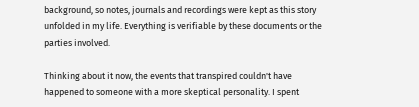background, so notes, journals and recordings were kept as this story unfolded in my life. Everything is verifiable by these documents or the parties involved.

Thinking about it now, the events that transpired couldn't have happened to someone with a more skeptical personality. I spent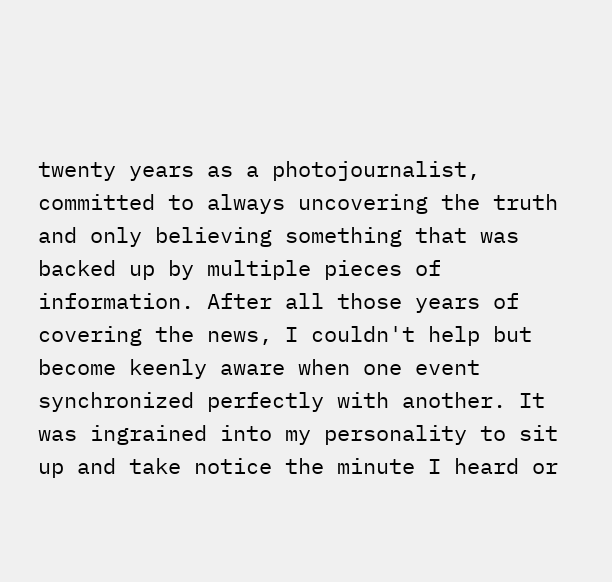twenty years as a photojournalist, committed to always uncovering the truth and only believing something that was backed up by multiple pieces of information. After all those years of covering the news, I couldn't help but become keenly aware when one event synchronized perfectly with another. It was ingrained into my personality to sit up and take notice the minute I heard or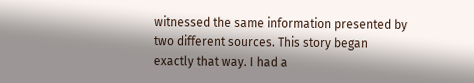witnessed the same information presented by two different sources. This story began exactly that way. I had a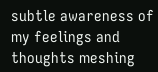subtle awareness of my feelings and thoughts meshing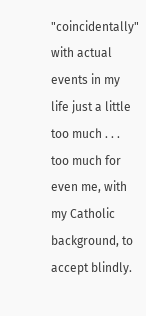"coincidentally" with actual events in my life just a little too much . . . too much for even me, with my Catholic background, to accept blindly.